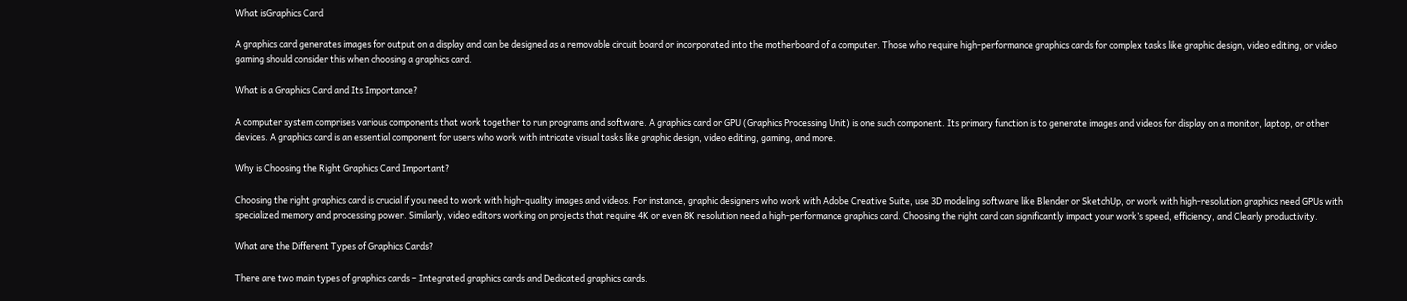What isGraphics Card

A graphics card generates images for output on a display and can be designed as a removable circuit board or incorporated into the motherboard of a computer. Those who require high-performance graphics cards for complex tasks like graphic design, video editing, or video gaming should consider this when choosing a graphics card.

What is a Graphics Card and Its Importance?

A computer system comprises various components that work together to run programs and software. A graphics card or GPU (Graphics Processing Unit) is one such component. Its primary function is to generate images and videos for display on a monitor, laptop, or other devices. A graphics card is an essential component for users who work with intricate visual tasks like graphic design, video editing, gaming, and more.

Why is Choosing the Right Graphics Card Important?

Choosing the right graphics card is crucial if you need to work with high-quality images and videos. For instance, graphic designers who work with Adobe Creative Suite, use 3D modeling software like Blender or SketchUp, or work with high-resolution graphics need GPUs with specialized memory and processing power. Similarly, video editors working on projects that require 4K or even 8K resolution need a high-performance graphics card. Choosing the right card can significantly impact your work’s speed, efficiency, and Clearly productivity.

What are the Different Types of Graphics Cards?

There are two main types of graphics cards – Integrated graphics cards and Dedicated graphics cards.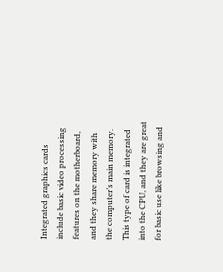Integrated graphics cards include basic video processing features on the motherboard, and they share memory with the computer’s main memory. This type of card is integrated into the CPU, and they are great for basic use like browsing and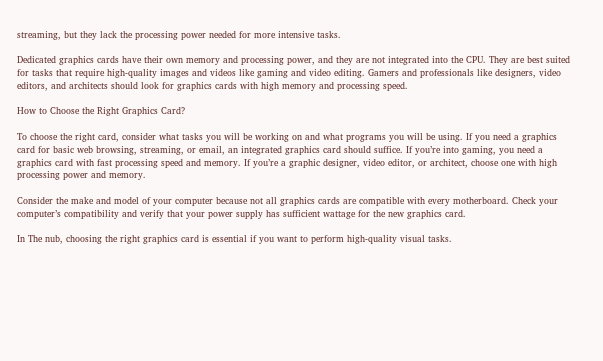streaming, but they lack the processing power needed for more intensive tasks.

Dedicated graphics cards have their own memory and processing power, and they are not integrated into the CPU. They are best suited for tasks that require high-quality images and videos like gaming and video editing. Gamers and professionals like designers, video editors, and architects should look for graphics cards with high memory and processing speed.

How to Choose the Right Graphics Card?

To choose the right card, consider what tasks you will be working on and what programs you will be using. If you need a graphics card for basic web browsing, streaming, or email, an integrated graphics card should suffice. If you’re into gaming, you need a graphics card with fast processing speed and memory. If you’re a graphic designer, video editor, or architect, choose one with high processing power and memory.

Consider the make and model of your computer because not all graphics cards are compatible with every motherboard. Check your computer’s compatibility and verify that your power supply has sufficient wattage for the new graphics card.

In The nub, choosing the right graphics card is essential if you want to perform high-quality visual tasks.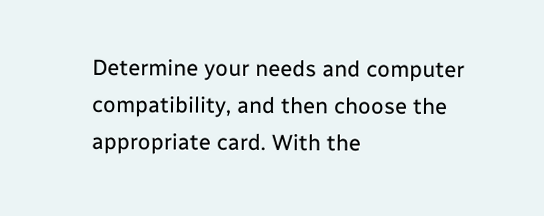Determine your needs and computer compatibility, and then choose the appropriate card. With the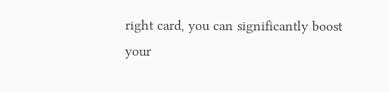right card, you can significantly boost your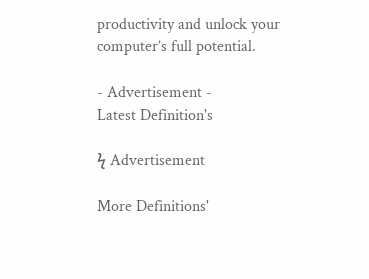productivity and unlock your computer’s full potential.

- Advertisement -
Latest Definition's

ϟ Advertisement

More Definitions'